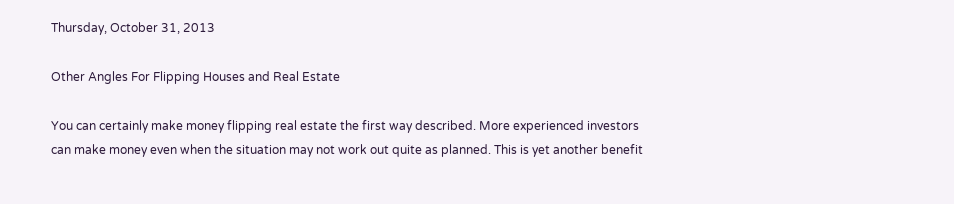Thursday, October 31, 2013

Other Angles For Flipping Houses and Real Estate

You can certainly make money flipping real estate the first way described. More experienced investors can make money even when the situation may not work out quite as planned. This is yet another benefit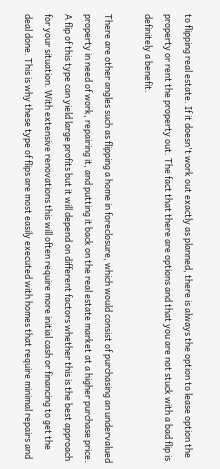to flipping real estate. If it doesn't work out exactly as planned, there is always the option to lease option the property or rent the property out. The fact that there are options and that you are not stuck with a bad flip is definitely a benefit.

There are other angles such as flipping a home in foreclosure, which would consist of purchasing an undervalued property in need of work, repairing it, and putting it back on the real estate market at a higher purchase price. A flip of this type can yield large profits but it will depend on different factors whether this is the best approach for your situation. With extensive renovations this will often require more initial cash or financing to get the deal done. This is why these type of flips are most easily executed with homes that require minimal repairs and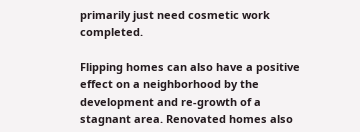primarily just need cosmetic work completed.

Flipping homes can also have a positive effect on a neighborhood by the development and re-growth of a stagnant area. Renovated homes also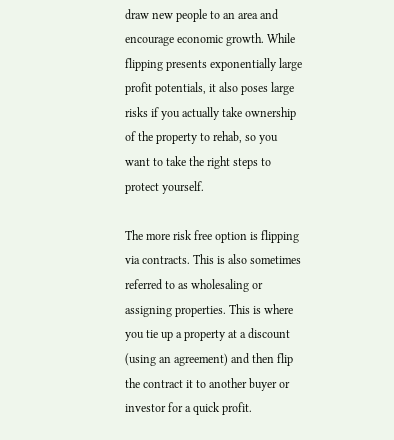draw new people to an area and encourage economic growth. While flipping presents exponentially large profit potentials, it also poses large risks if you actually take ownership of the property to rehab, so you want to take the right steps to protect yourself.

The more risk free option is flipping via contracts. This is also sometimes referred to as wholesaling or assigning properties. This is where you tie up a property at a discount (using an agreement) and then flip the contract it to another buyer or investor for a quick profit.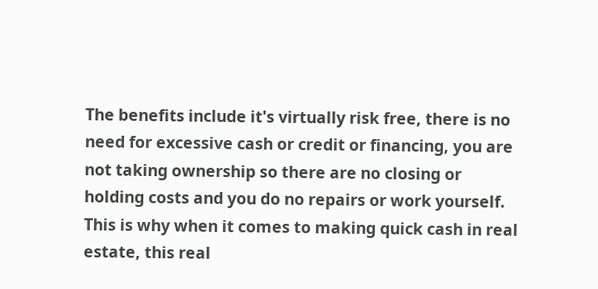The benefits include it's virtually risk free, there is no need for excessive cash or credit or financing, you are not taking ownership so there are no closing or holding costs and you do no repairs or work yourself. This is why when it comes to making quick cash in real estate, this real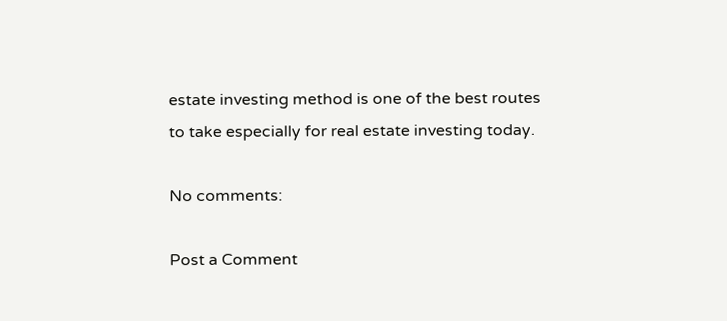estate investing method is one of the best routes to take especially for real estate investing today.

No comments:

Post a Comment